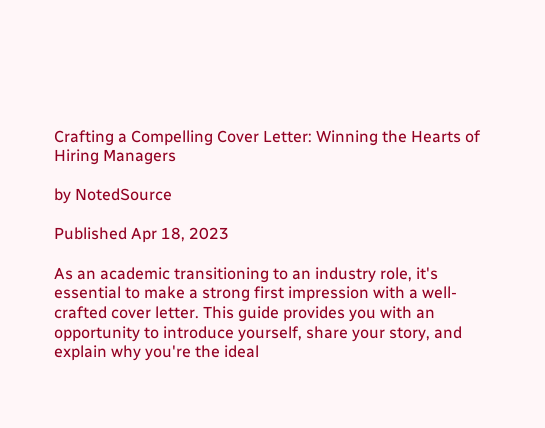Crafting a Compelling Cover Letter: Winning the Hearts of Hiring Managers

by NotedSource

Published Apr 18, 2023

As an academic transitioning to an industry role, it's essential to make a strong first impression with a well-crafted cover letter. This guide provides you with an opportunity to introduce yourself, share your story, and explain why you're the ideal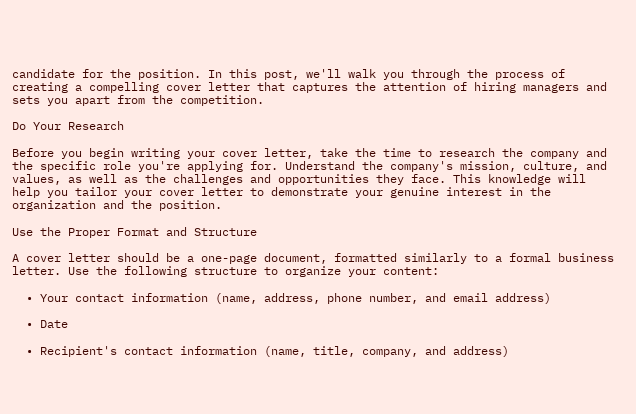candidate for the position. In this post, we'll walk you through the process of creating a compelling cover letter that captures the attention of hiring managers and sets you apart from the competition.

Do Your Research

Before you begin writing your cover letter, take the time to research the company and the specific role you're applying for. Understand the company's mission, culture, and values, as well as the challenges and opportunities they face. This knowledge will help you tailor your cover letter to demonstrate your genuine interest in the organization and the position.

Use the Proper Format and Structure

A cover letter should be a one-page document, formatted similarly to a formal business letter. Use the following structure to organize your content:

  • Your contact information (name, address, phone number, and email address)

  • Date

  • Recipient's contact information (name, title, company, and address)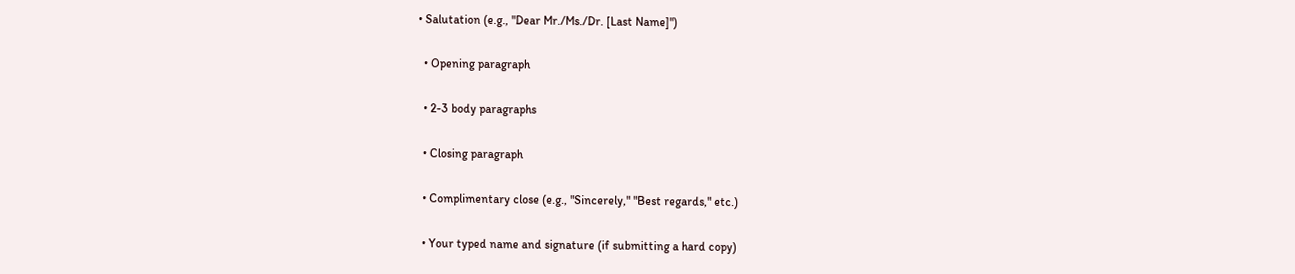• Salutation (e.g., "Dear Mr./Ms./Dr. [Last Name]")

  • Opening paragraph

  • 2-3 body paragraphs

  • Closing paragraph

  • Complimentary close (e.g., "Sincerely," "Best regards," etc.)

  • Your typed name and signature (if submitting a hard copy)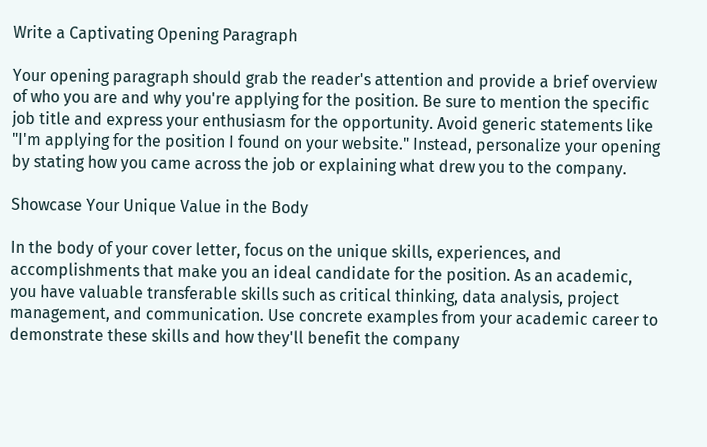Write a Captivating Opening Paragraph

Your opening paragraph should grab the reader's attention and provide a brief overview of who you are and why you're applying for the position. Be sure to mention the specific job title and express your enthusiasm for the opportunity. Avoid generic statements like "I'm applying for the position I found on your website." Instead, personalize your opening by stating how you came across the job or explaining what drew you to the company.

Showcase Your Unique Value in the Body

In the body of your cover letter, focus on the unique skills, experiences, and accomplishments that make you an ideal candidate for the position. As an academic, you have valuable transferable skills such as critical thinking, data analysis, project management, and communication. Use concrete examples from your academic career to demonstrate these skills and how they'll benefit the company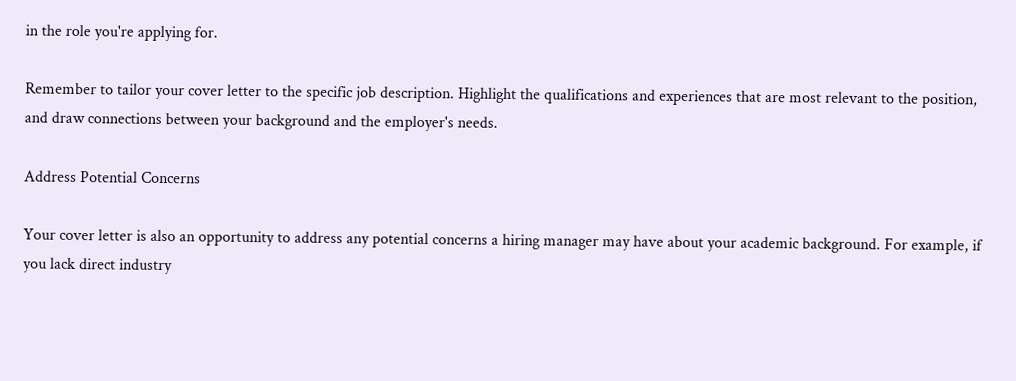in the role you're applying for.

Remember to tailor your cover letter to the specific job description. Highlight the qualifications and experiences that are most relevant to the position, and draw connections between your background and the employer's needs.

Address Potential Concerns

Your cover letter is also an opportunity to address any potential concerns a hiring manager may have about your academic background. For example, if you lack direct industry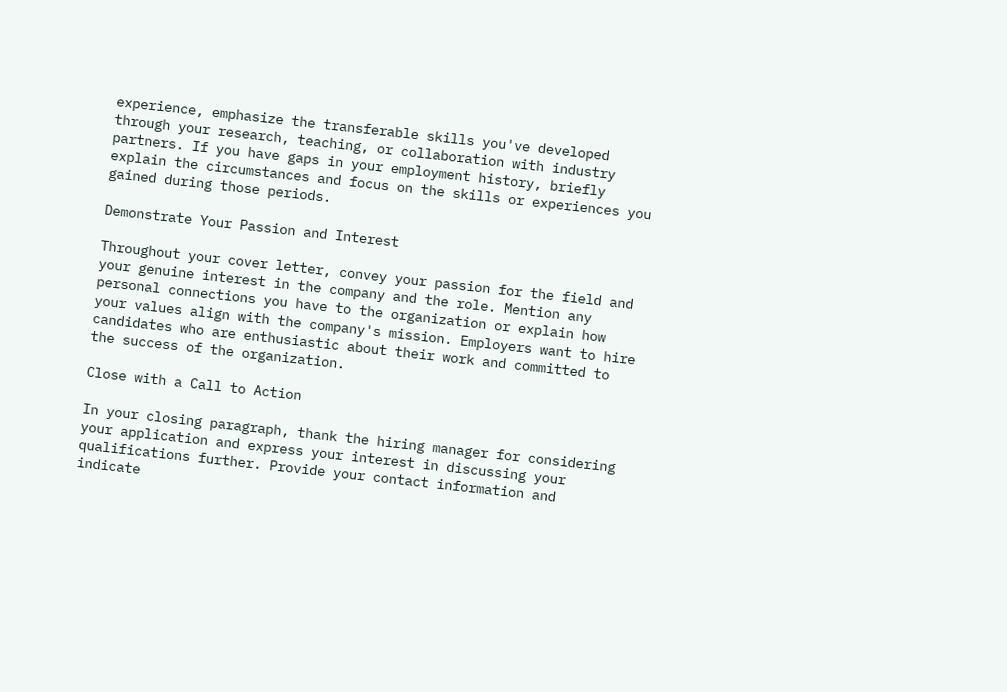experience, emphasize the transferable skills you've developed through your research, teaching, or collaboration with industry partners. If you have gaps in your employment history, briefly explain the circumstances and focus on the skills or experiences you gained during those periods.

Demonstrate Your Passion and Interest

Throughout your cover letter, convey your passion for the field and your genuine interest in the company and the role. Mention any personal connections you have to the organization or explain how your values align with the company's mission. Employers want to hire candidates who are enthusiastic about their work and committed to the success of the organization.

Close with a Call to Action

In your closing paragraph, thank the hiring manager for considering your application and express your interest in discussing your qualifications further. Provide your contact information and indicate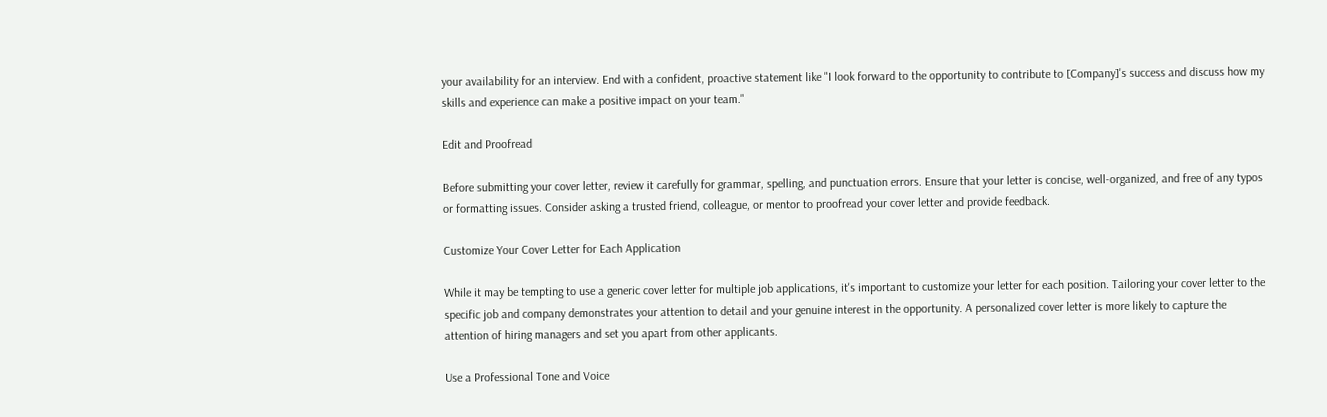your availability for an interview. End with a confident, proactive statement like "I look forward to the opportunity to contribute to [Company]'s success and discuss how my skills and experience can make a positive impact on your team."

Edit and Proofread

Before submitting your cover letter, review it carefully for grammar, spelling, and punctuation errors. Ensure that your letter is concise, well-organized, and free of any typos or formatting issues. Consider asking a trusted friend, colleague, or mentor to proofread your cover letter and provide feedback.

Customize Your Cover Letter for Each Application

While it may be tempting to use a generic cover letter for multiple job applications, it's important to customize your letter for each position. Tailoring your cover letter to the specific job and company demonstrates your attention to detail and your genuine interest in the opportunity. A personalized cover letter is more likely to capture the attention of hiring managers and set you apart from other applicants.

Use a Professional Tone and Voice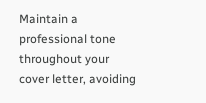Maintain a professional tone throughout your cover letter, avoiding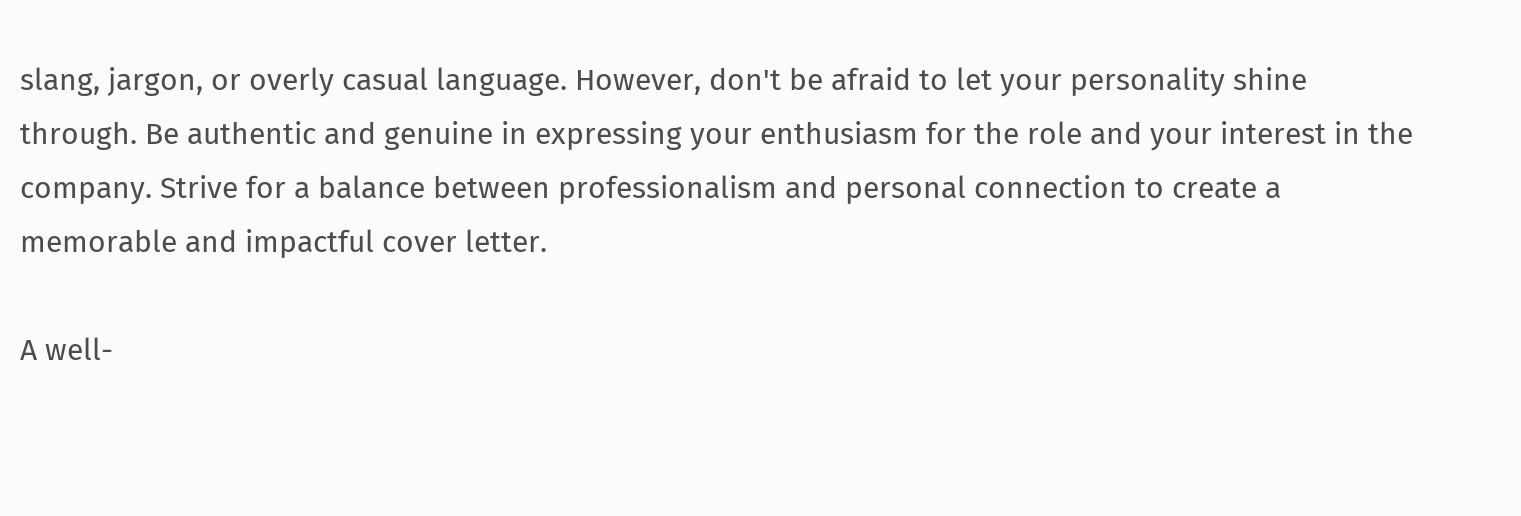slang, jargon, or overly casual language. However, don't be afraid to let your personality shine through. Be authentic and genuine in expressing your enthusiasm for the role and your interest in the company. Strive for a balance between professionalism and personal connection to create a memorable and impactful cover letter.

A well-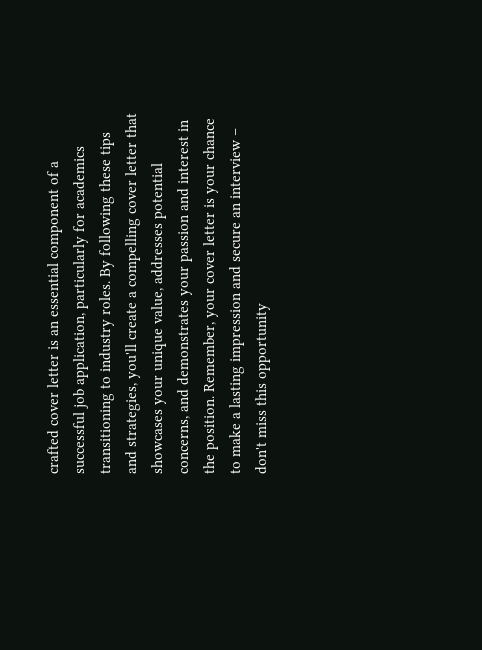crafted cover letter is an essential component of a successful job application, particularly for academics transitioning to industry roles. By following these tips and strategies, you'll create a compelling cover letter that showcases your unique value, addresses potential concerns, and demonstrates your passion and interest in the position. Remember, your cover letter is your chance to make a lasting impression and secure an interview – don't miss this opportunity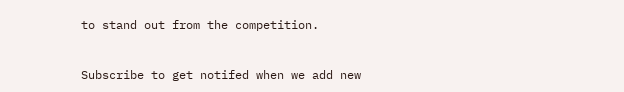to stand out from the competition.


Subscribe to get notifed when we add new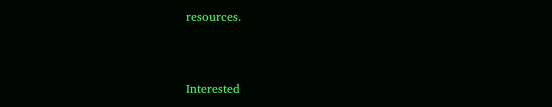resources.


Interested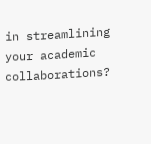in streamlining your academic collaborations?